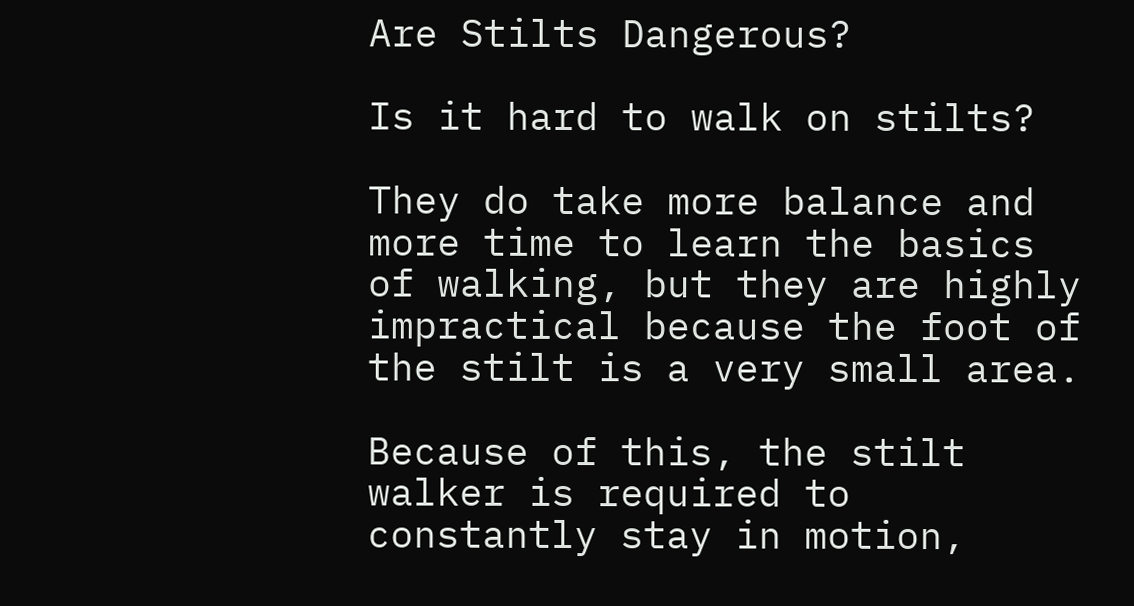Are Stilts Dangerous?

Is it hard to walk on stilts?

They do take more balance and more time to learn the basics of walking, but they are highly impractical because the foot of the stilt is a very small area.

Because of this, the stilt walker is required to constantly stay in motion,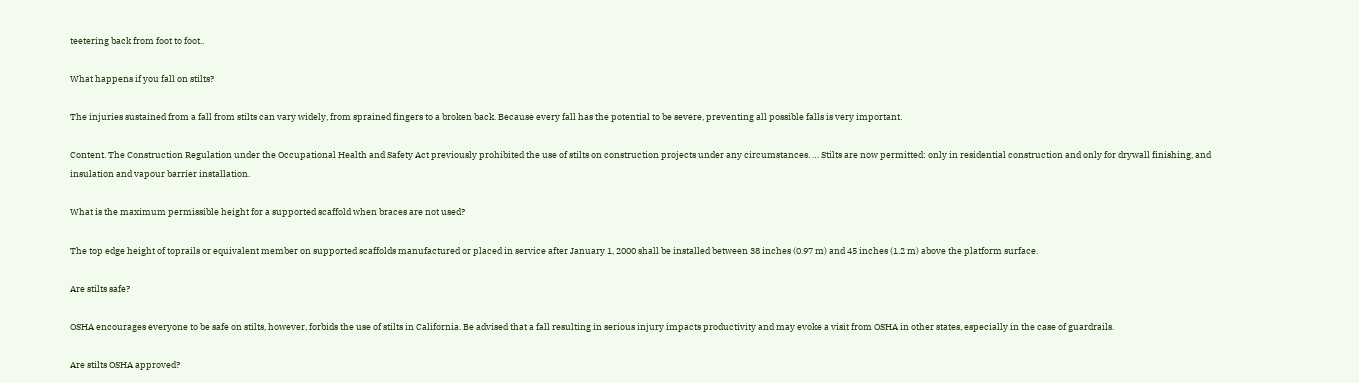teetering back from foot to foot..

What happens if you fall on stilts?

The injuries sustained from a fall from stilts can vary widely, from sprained fingers to a broken back. Because every fall has the potential to be severe, preventing all possible falls is very important.

Content. The Construction Regulation under the Occupational Health and Safety Act previously prohibited the use of stilts on construction projects under any circumstances. … Stilts are now permitted: only in residential construction and only for drywall finishing, and insulation and vapour barrier installation.

What is the maximum permissible height for a supported scaffold when braces are not used?

The top edge height of toprails or equivalent member on supported scaffolds manufactured or placed in service after January 1, 2000 shall be installed between 38 inches (0.97 m) and 45 inches (1.2 m) above the platform surface.

Are stilts safe?

OSHA encourages everyone to be safe on stilts, however, forbids the use of stilts in California. Be advised that a fall resulting in serious injury impacts productivity and may evoke a visit from OSHA in other states, especially in the case of guardrails.

Are stilts OSHA approved?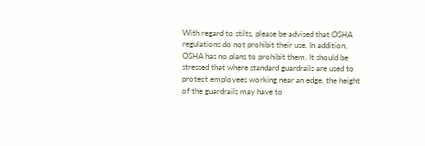With regard to stilts, please be advised that OSHA regulations do not prohibit their use. In addition, OSHA has no plans to prohibit them. It should be stressed that where standard guardrails are used to protect employees working near an edge, the height of the guardrails may have to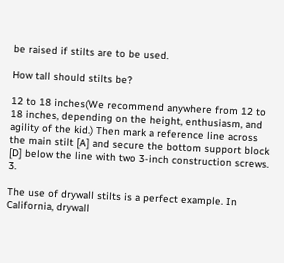be raised if stilts are to be used.

How tall should stilts be?

12 to 18 inches(We recommend anywhere from 12 to 18 inches, depending on the height, enthusiasm, and agility of the kid.) Then mark a reference line across the main stilt [A] and secure the bottom support block [D] below the line with two 3-inch construction screws. 3.

The use of drywall stilts is a perfect example. In California, drywall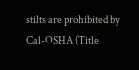stilts are prohibited by Cal-OSHA (Title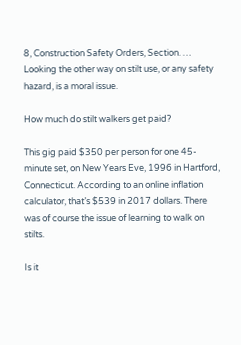8, Construction Safety Orders, Section. … Looking the other way on stilt use, or any safety hazard, is a moral issue.

How much do stilt walkers get paid?

This gig paid $350 per person for one 45-minute set, on New Years Eve, 1996 in Hartford, Connecticut. According to an online inflation calculator, that’s $539 in 2017 dollars. There was of course the issue of learning to walk on stilts.

Is it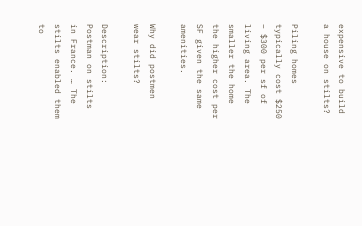expensive to build a house on stilts?

Piling homes typically cost $250 – $300 per sf of living area. The smaller the home the higher cost per SF given the same amenities.

Why did postmen wear stilts?

Description: Postman on stilts in France. … The stilts enabled them to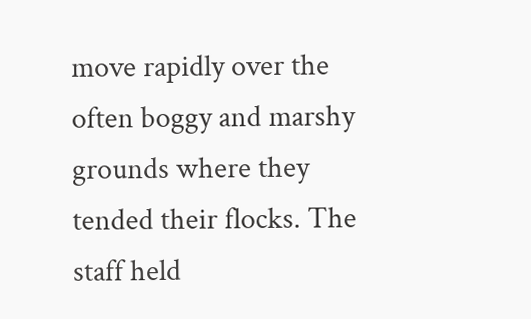move rapidly over the often boggy and marshy grounds where they tended their flocks. The staff held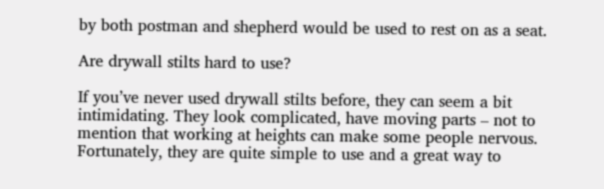by both postman and shepherd would be used to rest on as a seat.

Are drywall stilts hard to use?

If you’ve never used drywall stilts before, they can seem a bit intimidating. They look complicated, have moving parts – not to mention that working at heights can make some people nervous. Fortunately, they are quite simple to use and a great way to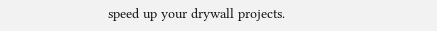speed up your drywall projects.